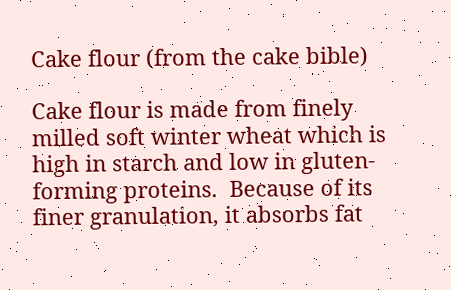Cake flour (from the cake bible)

Cake flour is made from finely milled soft winter wheat which is high in starch and low in gluten-forming proteins.  Because of its finer granulation, it absorbs fat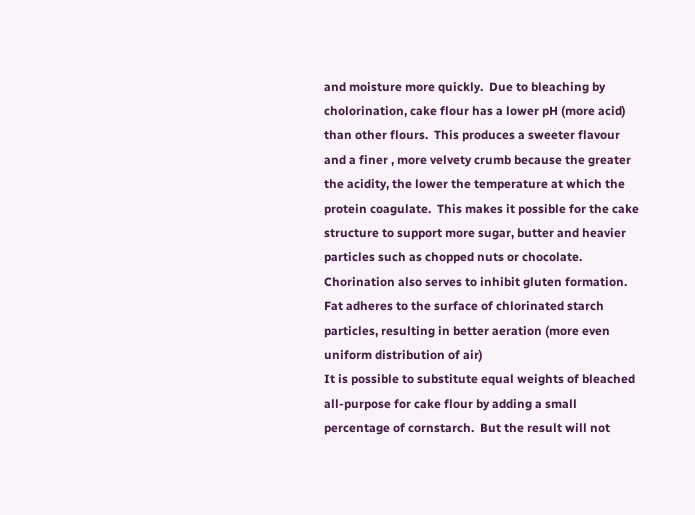and moisture more quickly.  Due to bleaching by cholorination, cake flour has a lower pH (more acid) than other flours.  This produces a sweeter flavour and a finer , more velvety crumb because the greater the acidity, the lower the temperature at which the protein coagulate.  This makes it possible for the cake structure to support more sugar, butter and heavier particles such as chopped nuts or chocolate.  Chorination also serves to inhibit gluten formation.  Fat adheres to the surface of chlorinated starch particles, resulting in better aeration (more even uniform distribution of air)
It is possible to substitute equal weights of bleached all-purpose for cake flour by adding a small percentage of cornstarch.  But the result will not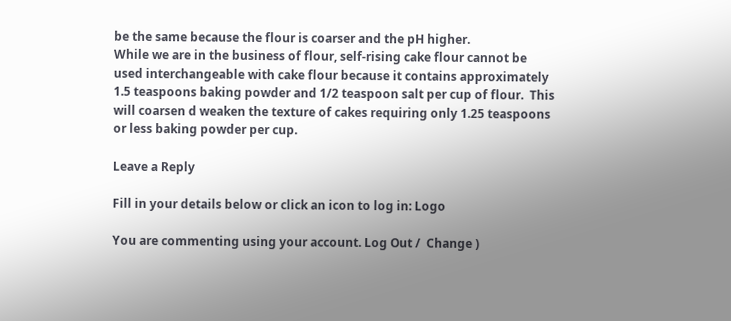be the same because the flour is coarser and the pH higher.
While we are in the business of flour, self-rising cake flour cannot be used interchangeable with cake flour because it contains approximately 1.5 teaspoons baking powder and 1/2 teaspoon salt per cup of flour.  This will coarsen d weaken the texture of cakes requiring only 1.25 teaspoons or less baking powder per cup.

Leave a Reply

Fill in your details below or click an icon to log in: Logo

You are commenting using your account. Log Out /  Change )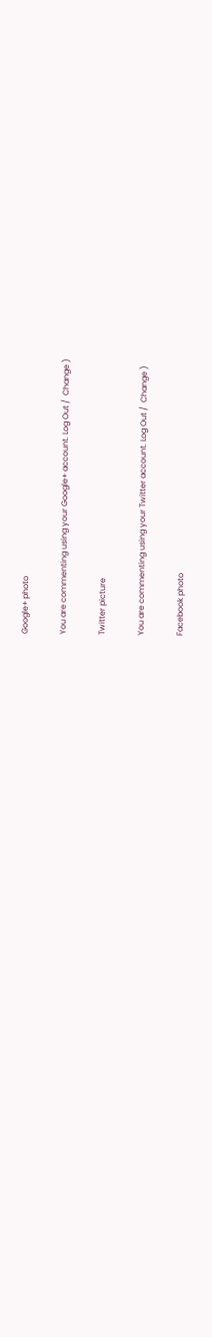Google+ photo

You are commenting using your Google+ account. Log Out /  Change )

Twitter picture

You are commenting using your Twitter account. Log Out /  Change )

Facebook photo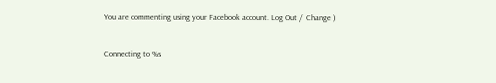You are commenting using your Facebook account. Log Out /  Change )


Connecting to %s